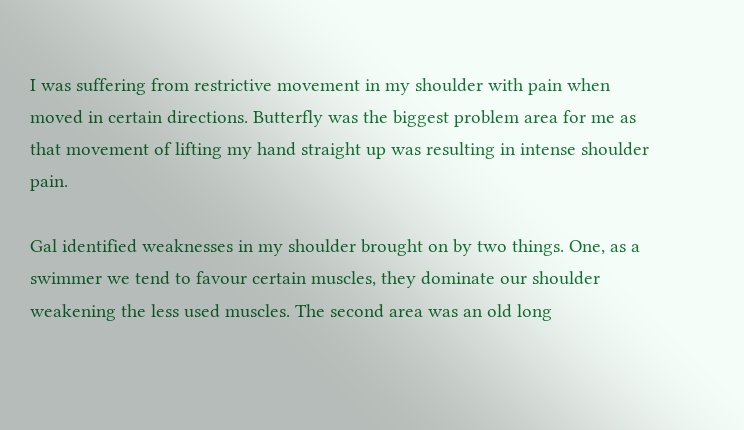I was suffering from restrictive movement in my shoulder with pain when moved in certain directions. Butterfly was the biggest problem area for me as that movement of lifting my hand straight up was resulting in intense shoulder pain.

Gal identified weaknesses in my shoulder brought on by two things. One, as a swimmer we tend to favour certain muscles, they dominate our shoulder weakening the less used muscles. The second area was an old long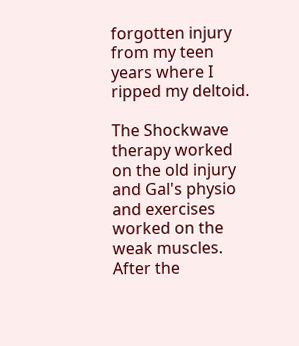forgotten injury from my teen years where I ripped my deltoid.

The Shockwave therapy worked on the old injury and Gal's physio and exercises worked on the weak muscles. After the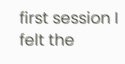first session I felt the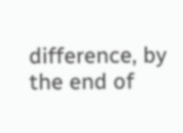difference, by the end of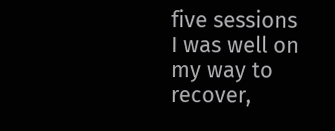five sessions I was well on my way to recover,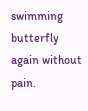swimming butterfly again without pain.